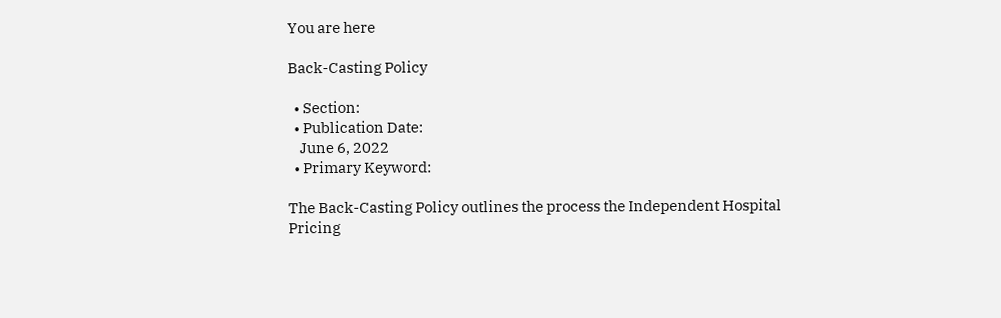You are here

Back-Casting Policy

  • Section:
  • Publication Date:
    June 6, 2022
  • Primary Keyword:

The Back-Casting Policy outlines the process the Independent Hospital Pricing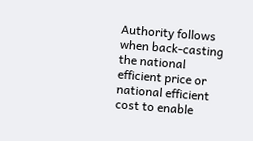Authority follows when back-casting the national efficient price or national efficient cost to enable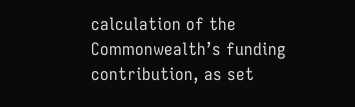calculation of the Commonwealth’s funding contribution, as set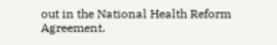out in the National Health Reform Agreement.